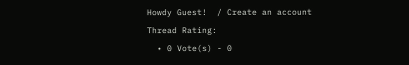Howdy Guest!  / Create an account
Thread Rating:
  • 0 Vote(s) - 0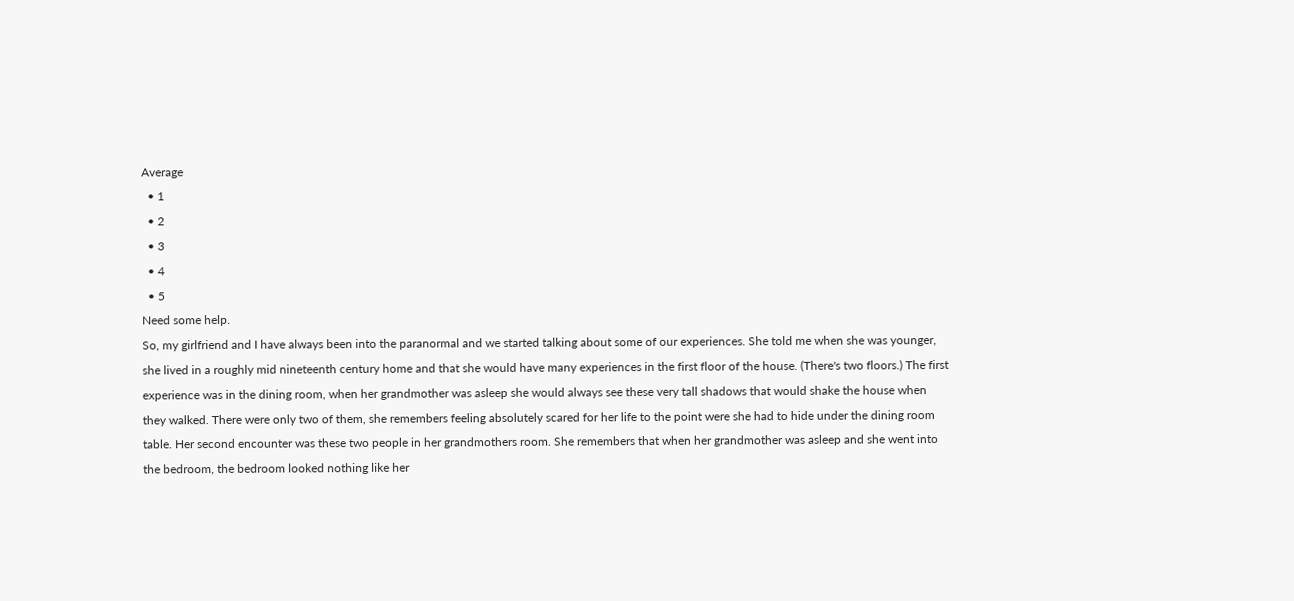Average
  • 1
  • 2
  • 3
  • 4
  • 5
Need some help.
So, my girlfriend and I have always been into the paranormal and we started talking about some of our experiences. She told me when she was younger, she lived in a roughly mid nineteenth century home and that she would have many experiences in the first floor of the house. (There's two floors.) The first experience was in the dining room, when her grandmother was asleep she would always see these very tall shadows that would shake the house when they walked. There were only two of them, she remembers feeling absolutely scared for her life to the point were she had to hide under the dining room  table. Her second encounter was these two people in her grandmothers room. She remembers that when her grandmother was asleep and she went into the bedroom, the bedroom looked nothing like her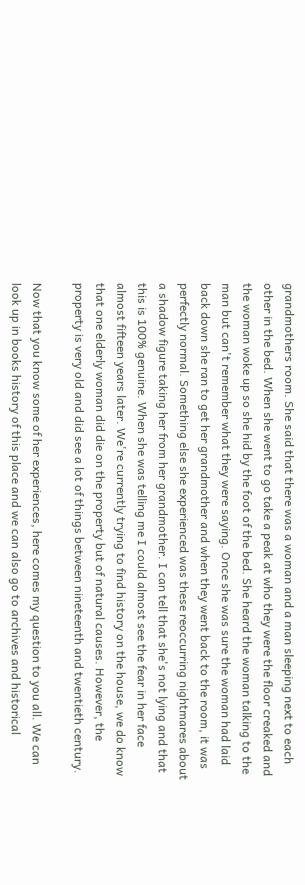grandmothers room. She said that there was a woman and a man sleeping next to each other in the bed. When she went to go take a peak at who they were the floor creaked and the woman woke up so she hid by the foot of the bed. She heard the woman talking to the man but can't remember what they were saying. Once she was sure the woman had laid back down she ran to get her grandmother and when they went back to the room, it was perfectly normal. Something else she experienced was these reoccurring nightmares about a shadow figure taking her from her grandmother. I can tell that she's not lying and that this is 100% genuine. When she was telling me I could almost see the fear in her face almost fifteen years later. We're currently trying to find history on the house, we do know that one elderly woman did die on the property but of natural causes. However, the property is very old and did see a lot of things between nineteenth and twentieth century.

Now that you know some of her experiences, here comes my question to you all. We can look up in books history of this place and we can also go to archives and historical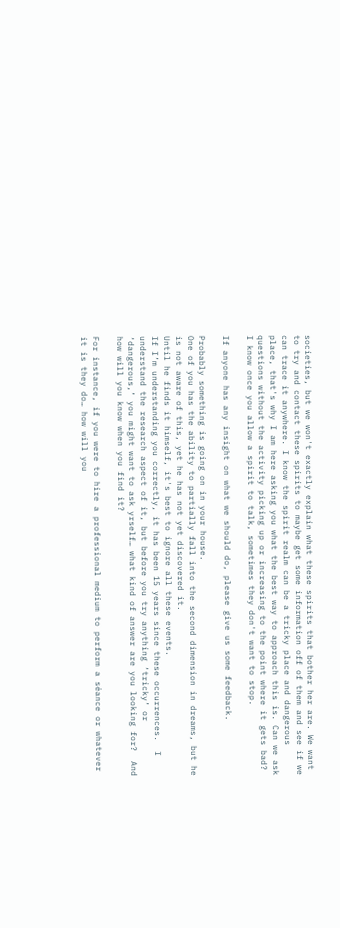societies, but we won't exactly explain what these spirits that bother her are. We want to try and contact these spirits to maybe get some information off of them and see if we can trace it anywhere. I know the spirit realm can be a tricky place and dangerous place, that's why I am here asking you what the best way to approach this is. Can we ask questions without the activity picking up or increasing to the point where it gets bad? I know once you allow a spirit to talk, sometimes they don't want to stop.

If anyone has any insight on what we should do, please give us some feedback.

Probably something is going on in your house.
One of you has the ability to partially fall into the second dimension in dreams, but he is not aware of this, yet he has not yet discovered it.
Until he finds it himself, it's best to ignore all these events.
If I’m understanding you correctly, it has been 15 years since these occurrences.  I understand the research aspect of it, but before you try anything ‘tricky’ or ‘dangerous,’ you might want to ask yrself… what kind of answer are you looking for?  And how will you know when you find it?

For instance, if you were to hire a professional medium to perform a séance or whatever it is they do… how will you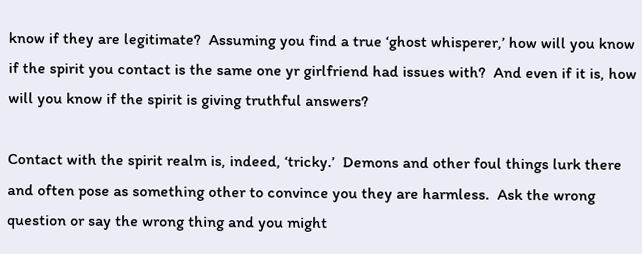know if they are legitimate?  Assuming you find a true ‘ghost whisperer,’ how will you know if the spirit you contact is the same one yr girlfriend had issues with?  And even if it is, how will you know if the spirit is giving truthful answers?

Contact with the spirit realm is, indeed, ‘tricky.’  Demons and other foul things lurk there and often pose as something other to convince you they are harmless.  Ask the wrong question or say the wrong thing and you might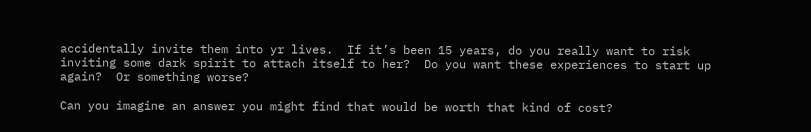accidentally invite them into yr lives.  If it’s been 15 years, do you really want to risk inviting some dark spirit to attach itself to her?  Do you want these experiences to start up again?  Or something worse?

Can you imagine an answer you might find that would be worth that kind of cost?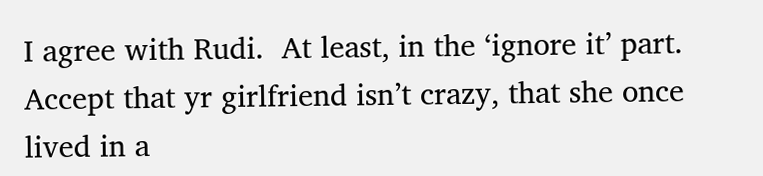I agree with Rudi.  At least, in the ‘ignore it’ part.  Accept that yr girlfriend isn’t crazy, that she once lived in a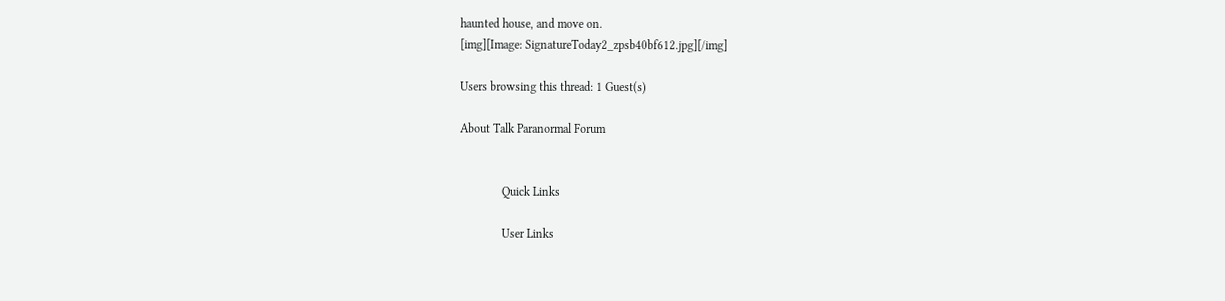haunted house, and move on.
[img][Image: SignatureToday2_zpsb40bf612.jpg][/img]

Users browsing this thread: 1 Guest(s)

About Talk Paranormal Forum


              Quick Links

              User Links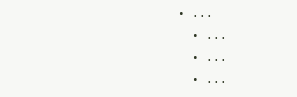• ...
  • ...
  • ...
  • ...